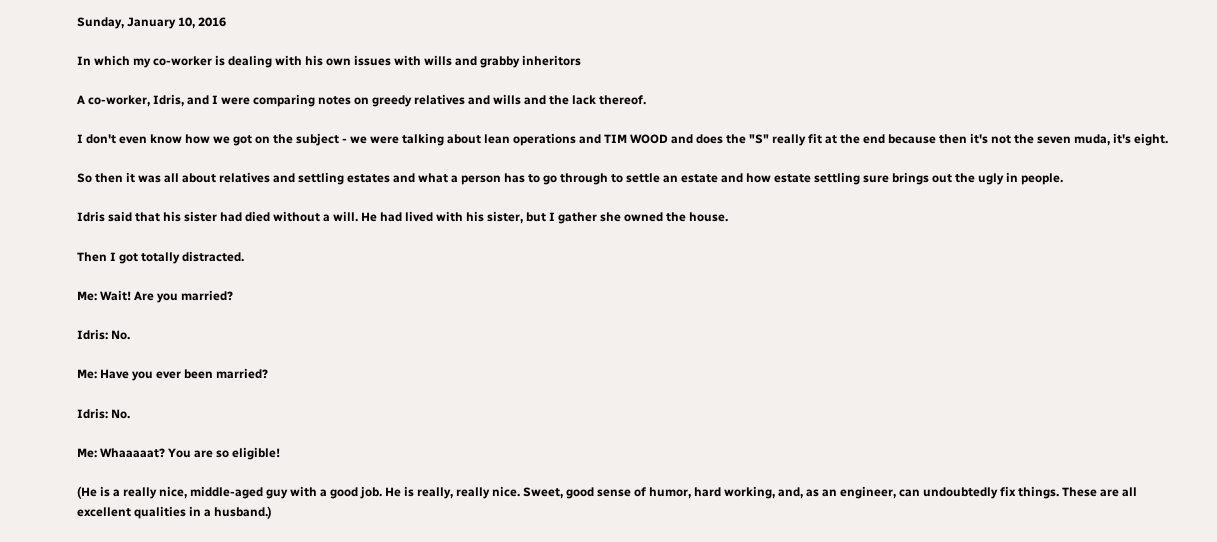Sunday, January 10, 2016

In which my co-worker is dealing with his own issues with wills and grabby inheritors

A co-worker, Idris, and I were comparing notes on greedy relatives and wills and the lack thereof.

I don't even know how we got on the subject - we were talking about lean operations and TIM WOOD and does the "S" really fit at the end because then it's not the seven muda, it's eight.

So then it was all about relatives and settling estates and what a person has to go through to settle an estate and how estate settling sure brings out the ugly in people.

Idris said that his sister had died without a will. He had lived with his sister, but I gather she owned the house.

Then I got totally distracted.

Me: Wait! Are you married?

Idris: No.

Me: Have you ever been married?

Idris: No.

Me: Whaaaaat? You are so eligible!

(He is a really nice, middle-aged guy with a good job. He is really, really nice. Sweet, good sense of humor, hard working, and, as an engineer, can undoubtedly fix things. These are all excellent qualities in a husband.)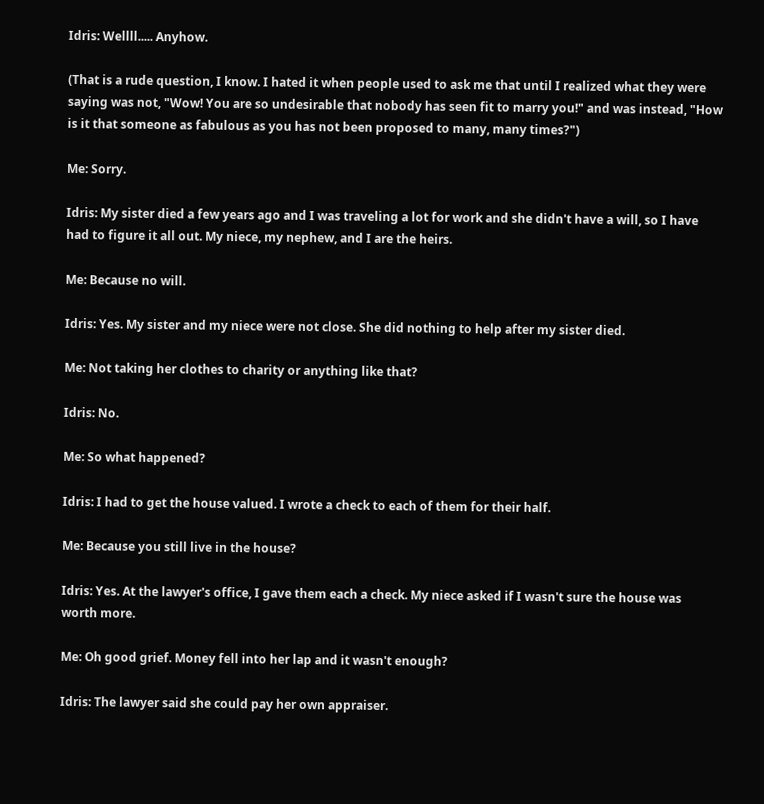Idris: Wellll..... Anyhow.

(That is a rude question, I know. I hated it when people used to ask me that until I realized what they were saying was not, "Wow! You are so undesirable that nobody has seen fit to marry you!" and was instead, "How is it that someone as fabulous as you has not been proposed to many, many times?")

Me: Sorry.

Idris: My sister died a few years ago and I was traveling a lot for work and she didn't have a will, so I have had to figure it all out. My niece, my nephew, and I are the heirs.

Me: Because no will.

Idris: Yes. My sister and my niece were not close. She did nothing to help after my sister died.

Me: Not taking her clothes to charity or anything like that?

Idris: No.

Me: So what happened?

Idris: I had to get the house valued. I wrote a check to each of them for their half.

Me: Because you still live in the house?

Idris: Yes. At the lawyer's office, I gave them each a check. My niece asked if I wasn't sure the house was worth more.

Me: Oh good grief. Money fell into her lap and it wasn't enough?

Idris: The lawyer said she could pay her own appraiser.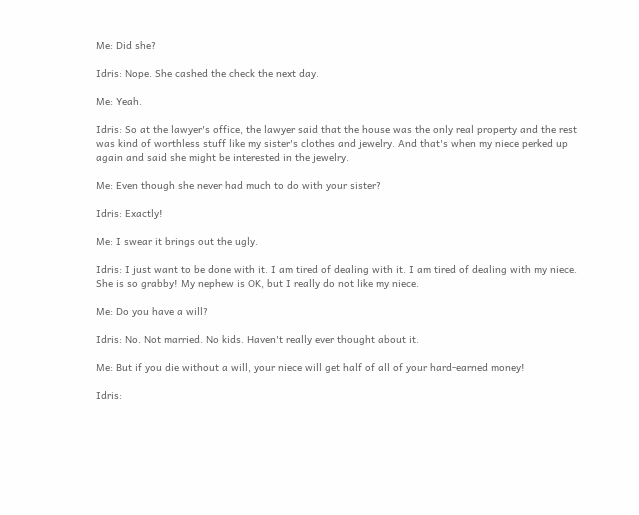Me: Did she?

Idris: Nope. She cashed the check the next day.

Me: Yeah.

Idris: So at the lawyer's office, the lawyer said that the house was the only real property and the rest was kind of worthless stuff like my sister's clothes and jewelry. And that's when my niece perked up again and said she might be interested in the jewelry.

Me: Even though she never had much to do with your sister?

Idris: Exactly!

Me: I swear it brings out the ugly.

Idris: I just want to be done with it. I am tired of dealing with it. I am tired of dealing with my niece. She is so grabby! My nephew is OK, but I really do not like my niece.

Me: Do you have a will?

Idris: No. Not married. No kids. Haven't really ever thought about it.

Me: But if you die without a will, your niece will get half of all of your hard-earned money!

Idris: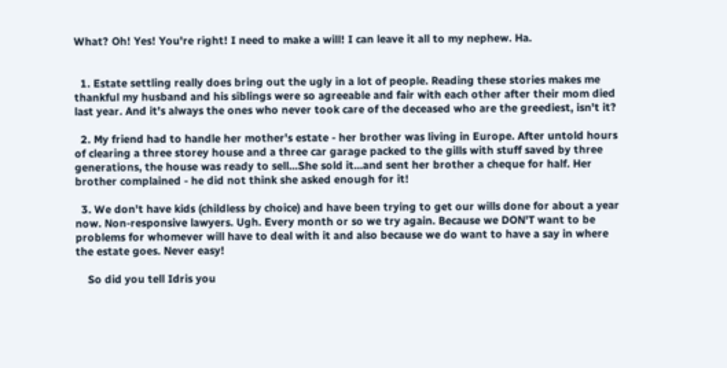What? Oh! Yes! You're right! I need to make a will! I can leave it all to my nephew. Ha.


  1. Estate settling really does bring out the ugly in a lot of people. Reading these stories makes me thankful my husband and his siblings were so agreeable and fair with each other after their mom died last year. And it's always the ones who never took care of the deceased who are the greediest, isn't it?

  2. My friend had to handle her mother's estate - her brother was living in Europe. After untold hours of clearing a three storey house and a three car garage packed to the gills with stuff saved by three generations, the house was ready to sell...She sold it...and sent her brother a cheque for half. Her brother complained - he did not think she asked enough for it!

  3. We don't have kids (childless by choice) and have been trying to get our wills done for about a year now. Non-responsive lawyers. Ugh. Every month or so we try again. Because we DON'T want to be problems for whomever will have to deal with it and also because we do want to have a say in where the estate goes. Never easy!

    So did you tell Idris you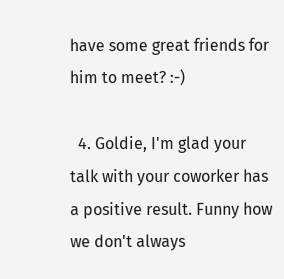have some great friends for him to meet? :-)

  4. Goldie, I'm glad your talk with your coworker has a positive result. Funny how we don't always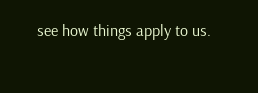see how things apply to us.